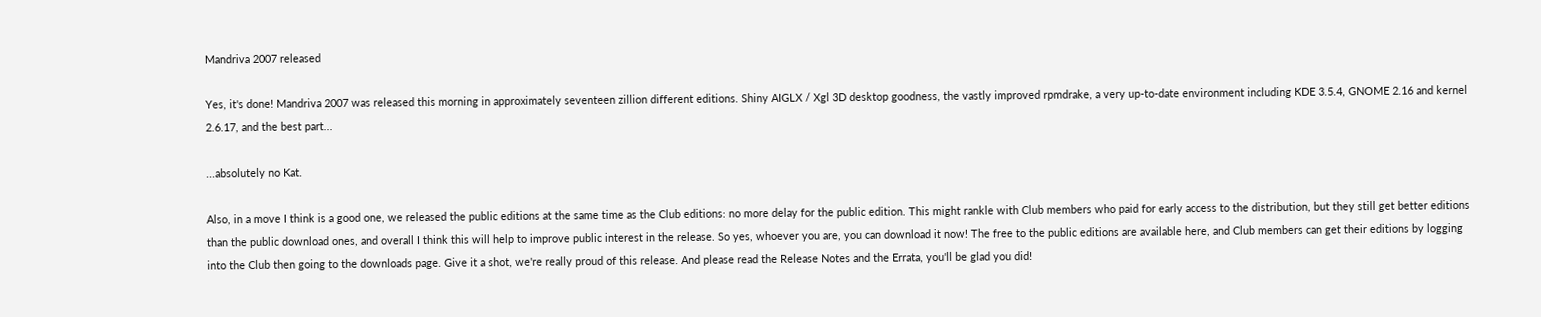Mandriva 2007 released

Yes, it's done! Mandriva 2007 was released this morning in approximately seventeen zillion different editions. Shiny AIGLX / Xgl 3D desktop goodness, the vastly improved rpmdrake, a very up-to-date environment including KDE 3.5.4, GNOME 2.16 and kernel 2.6.17, and the best part...

...absolutely no Kat.

Also, in a move I think is a good one, we released the public editions at the same time as the Club editions: no more delay for the public edition. This might rankle with Club members who paid for early access to the distribution, but they still get better editions than the public download ones, and overall I think this will help to improve public interest in the release. So yes, whoever you are, you can download it now! The free to the public editions are available here, and Club members can get their editions by logging into the Club then going to the downloads page. Give it a shot, we're really proud of this release. And please read the Release Notes and the Errata, you'll be glad you did!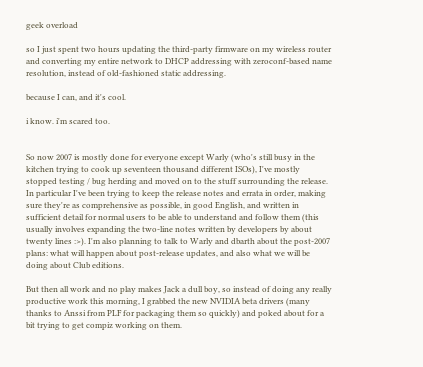geek overload

so I just spent two hours updating the third-party firmware on my wireless router and converting my entire network to DHCP addressing with zeroconf-based name resolution, instead of old-fashioned static addressing.

because I can, and it's cool.

i know. i'm scared too.


So now 2007 is mostly done for everyone except Warly (who's still busy in the kitchen trying to cook up seventeen thousand different ISOs), I've mostly stopped testing / bug herding and moved on to the stuff surrounding the release. In particular I've been trying to keep the release notes and errata in order, making sure they're as comprehensive as possible, in good English, and written in sufficient detail for normal users to be able to understand and follow them (this usually involves expanding the two-line notes written by developers by about twenty lines :>). I'm also planning to talk to Warly and dbarth about the post-2007 plans: what will happen about post-release updates, and also what we will be doing about Club editions.

But then all work and no play makes Jack a dull boy, so instead of doing any really productive work this morning, I grabbed the new NVIDIA beta drivers (many thanks to Anssi from PLF for packaging them so quickly) and poked about for a bit trying to get compiz working on them.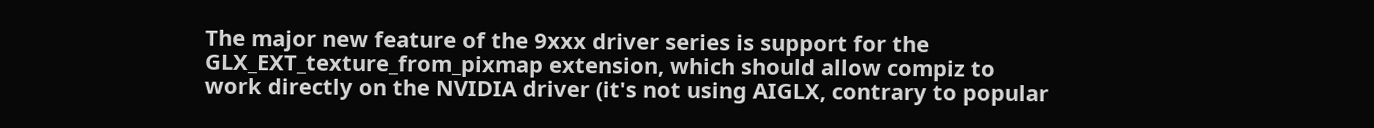The major new feature of the 9xxx driver series is support for the GLX_EXT_texture_from_pixmap extension, which should allow compiz to work directly on the NVIDIA driver (it's not using AIGLX, contrary to popular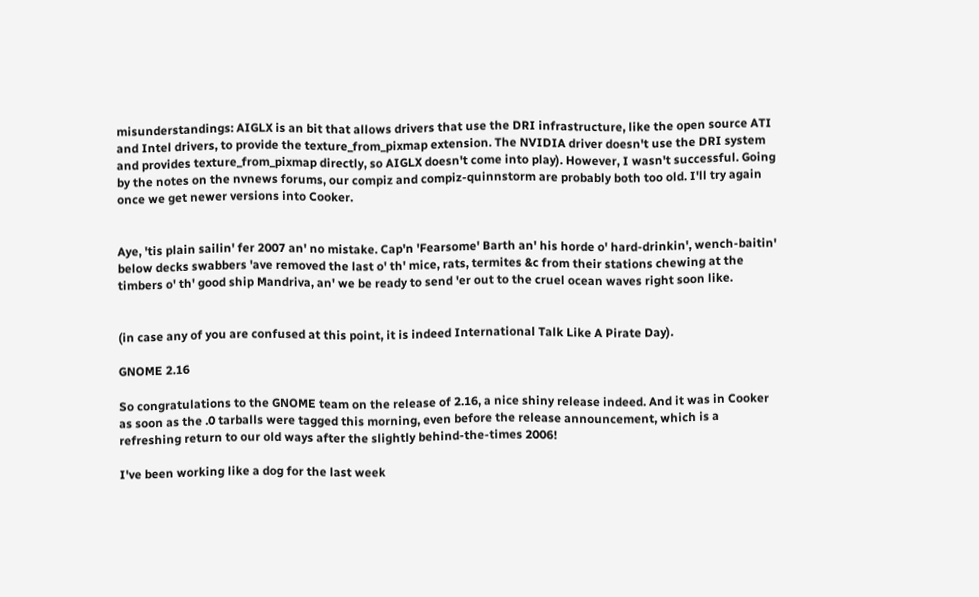misunderstandings: AIGLX is an bit that allows drivers that use the DRI infrastructure, like the open source ATI and Intel drivers, to provide the texture_from_pixmap extension. The NVIDIA driver doesn't use the DRI system and provides texture_from_pixmap directly, so AIGLX doesn't come into play). However, I wasn't successful. Going by the notes on the nvnews forums, our compiz and compiz-quinnstorm are probably both too old. I'll try again once we get newer versions into Cooker.


Aye, 'tis plain sailin' fer 2007 an' no mistake. Cap'n 'Fearsome' Barth an' his horde o' hard-drinkin', wench-baitin' below decks swabbers 'ave removed the last o' th' mice, rats, termites &c from their stations chewing at the timbers o' th' good ship Mandriva, an' we be ready to send 'er out to the cruel ocean waves right soon like.


(in case any of you are confused at this point, it is indeed International Talk Like A Pirate Day).

GNOME 2.16

So congratulations to the GNOME team on the release of 2.16, a nice shiny release indeed. And it was in Cooker as soon as the .0 tarballs were tagged this morning, even before the release announcement, which is a refreshing return to our old ways after the slightly behind-the-times 2006!

I've been working like a dog for the last week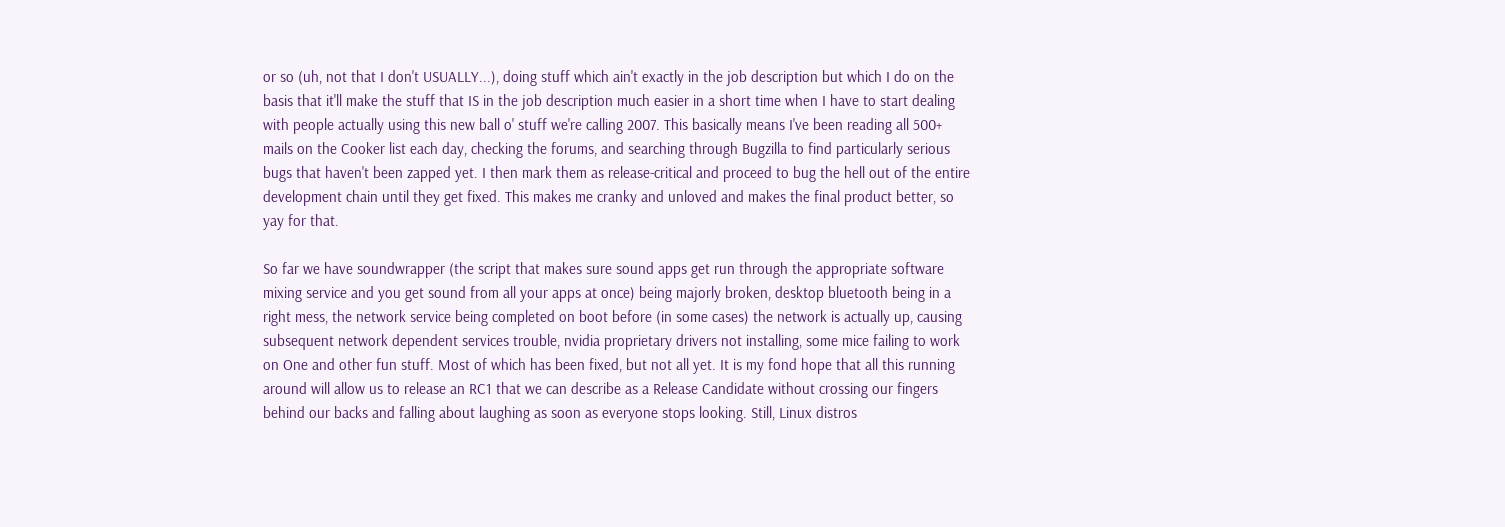or so (uh, not that I don't USUALLY...), doing stuff which ain't exactly in the job description but which I do on the basis that it'll make the stuff that IS in the job description much easier in a short time when I have to start dealing with people actually using this new ball o' stuff we're calling 2007. This basically means I've been reading all 500+ mails on the Cooker list each day, checking the forums, and searching through Bugzilla to find particularly serious bugs that haven't been zapped yet. I then mark them as release-critical and proceed to bug the hell out of the entire development chain until they get fixed. This makes me cranky and unloved and makes the final product better, so yay for that.

So far we have soundwrapper (the script that makes sure sound apps get run through the appropriate software mixing service and you get sound from all your apps at once) being majorly broken, desktop bluetooth being in a right mess, the network service being completed on boot before (in some cases) the network is actually up, causing subsequent network dependent services trouble, nvidia proprietary drivers not installing, some mice failing to work on One and other fun stuff. Most of which has been fixed, but not all yet. It is my fond hope that all this running around will allow us to release an RC1 that we can describe as a Release Candidate without crossing our fingers behind our backs and falling about laughing as soon as everyone stops looking. Still, Linux distros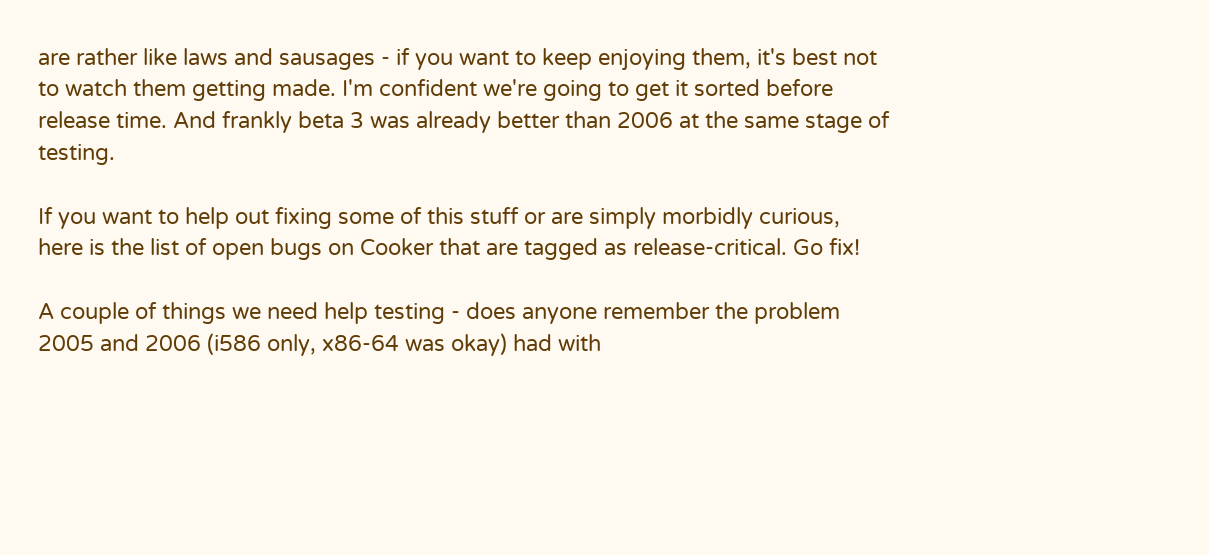are rather like laws and sausages - if you want to keep enjoying them, it's best not to watch them getting made. I'm confident we're going to get it sorted before release time. And frankly beta 3 was already better than 2006 at the same stage of testing.

If you want to help out fixing some of this stuff or are simply morbidly curious, here is the list of open bugs on Cooker that are tagged as release-critical. Go fix!

A couple of things we need help testing - does anyone remember the problem 2005 and 2006 (i586 only, x86-64 was okay) had with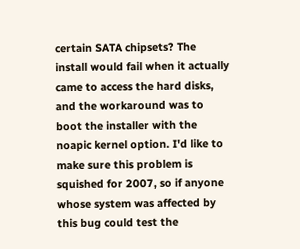certain SATA chipsets? The install would fail when it actually came to access the hard disks, and the workaround was to boot the installer with the noapic kernel option. I'd like to make sure this problem is squished for 2007, so if anyone whose system was affected by this bug could test the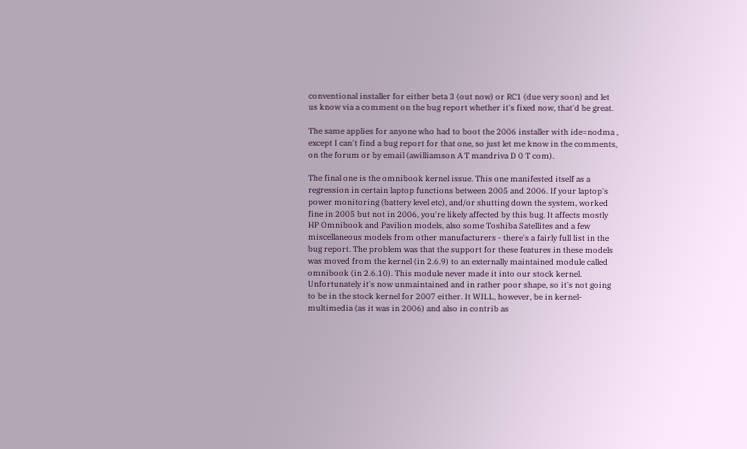conventional installer for either beta 3 (out now) or RC1 (due very soon) and let us know via a comment on the bug report whether it's fixed now, that'd be great.

The same applies for anyone who had to boot the 2006 installer with ide=nodma , except I can't find a bug report for that one, so just let me know in the comments, on the forum or by email (awilliamson A T mandriva D 0 T com).

The final one is the omnibook kernel issue. This one manifested itself as a regression in certain laptop functions between 2005 and 2006. If your laptop's power monitoring (battery level etc), and/or shutting down the system, worked fine in 2005 but not in 2006, you're likely affected by this bug. It affects mostly HP Omnibook and Pavilion models, also some Toshiba Satellites and a few miscellaneous models from other manufacturers - there's a fairly full list in the bug report. The problem was that the support for these features in these models was moved from the kernel (in 2.6.9) to an externally maintained module called omnibook (in 2.6.10). This module never made it into our stock kernel. Unfortunately it's now unmaintained and in rather poor shape, so it's not going to be in the stock kernel for 2007 either. It WILL, however, be in kernel-multimedia (as it was in 2006) and also in contrib as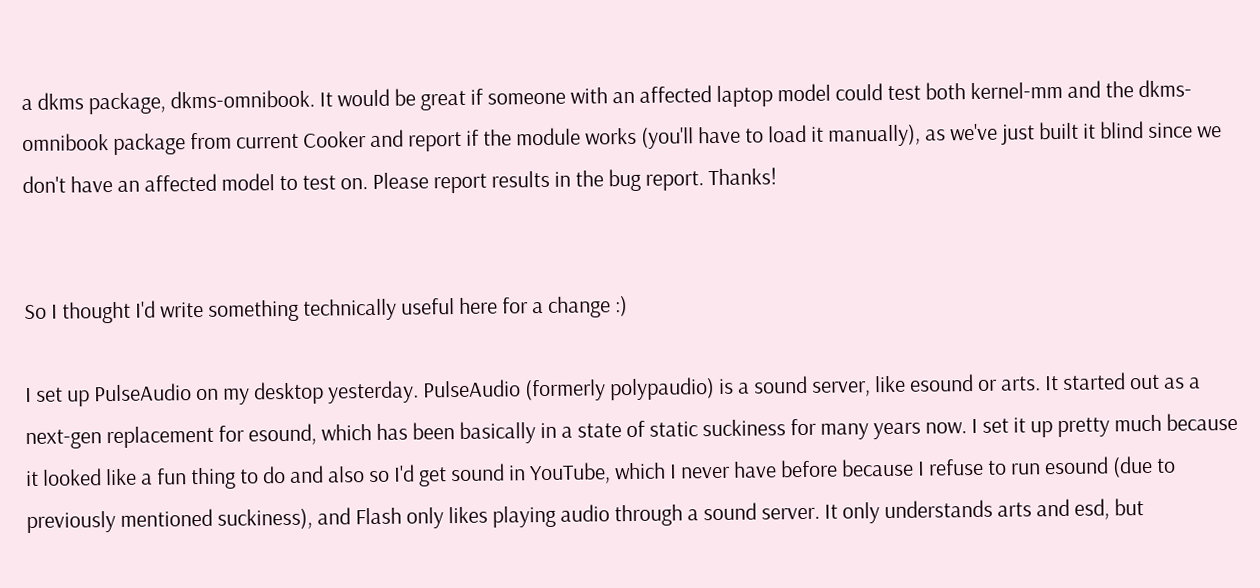a dkms package, dkms-omnibook. It would be great if someone with an affected laptop model could test both kernel-mm and the dkms-omnibook package from current Cooker and report if the module works (you'll have to load it manually), as we've just built it blind since we don't have an affected model to test on. Please report results in the bug report. Thanks!


So I thought I'd write something technically useful here for a change :)

I set up PulseAudio on my desktop yesterday. PulseAudio (formerly polypaudio) is a sound server, like esound or arts. It started out as a next-gen replacement for esound, which has been basically in a state of static suckiness for many years now. I set it up pretty much because it looked like a fun thing to do and also so I'd get sound in YouTube, which I never have before because I refuse to run esound (due to previously mentioned suckiness), and Flash only likes playing audio through a sound server. It only understands arts and esd, but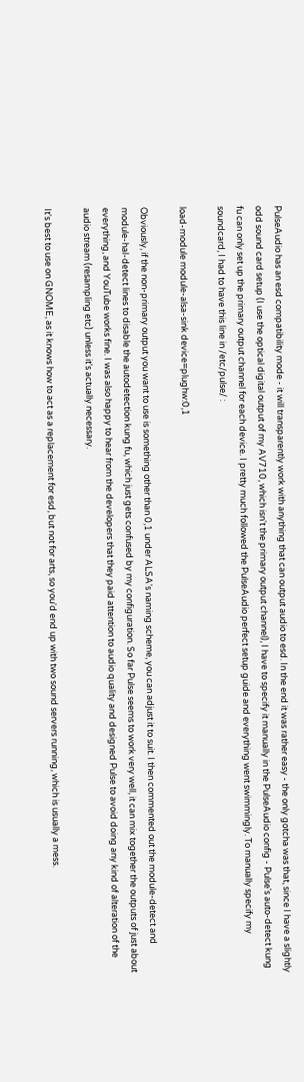PulseAudio has an esd compatibility mode - it will transparently work with anything that can output audio to esd. In the end it was rather easy - the only gotcha was that, since I have a slightly odd sound card setup (I use the optical digital output of my AV710, which isn't the primary output channel), I have to specify it manually in the PulseAudio config - Pulse's auto-detect kung fu can only set up the primary output channel for each device. I pretty much followed the PulseAudio perfect setup guide and everything went swimmingly. To manually specify my soundcard, I had to have this line in /etc/pulse/ :

load-module module-alsa-sink device=plughw:0,1

Obviously, if the non-primary output you want to use is something other than 0,1 under ALSA's naming scheme, you can adjust it to suit. I then commented out the module-detect and module-hal-detect lines to disable the autodetection kung fu, which just gets confused by my configuration. So far Pulse seems to work very well, it can mix together the outputs of just about everything, and YouTube works fine. I was also happy to hear from the developers that they paid attention to audio quality and designed Pulse to avoid doing any kind of alteration of the audio stream (resampling etc) unless it's actually necessary.

It's best to use on GNOME, as it knows how to act as a replacement for esd, but not for arts, so you'd end up with two sound servers running, which is usually a mess.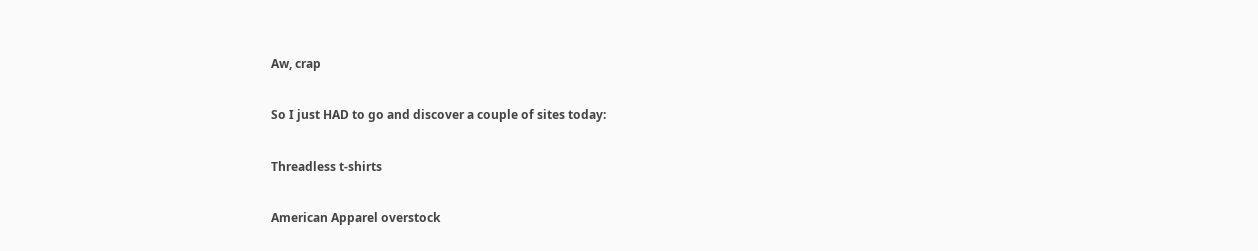Aw, crap

So I just HAD to go and discover a couple of sites today:

Threadless t-shirts

American Apparel overstock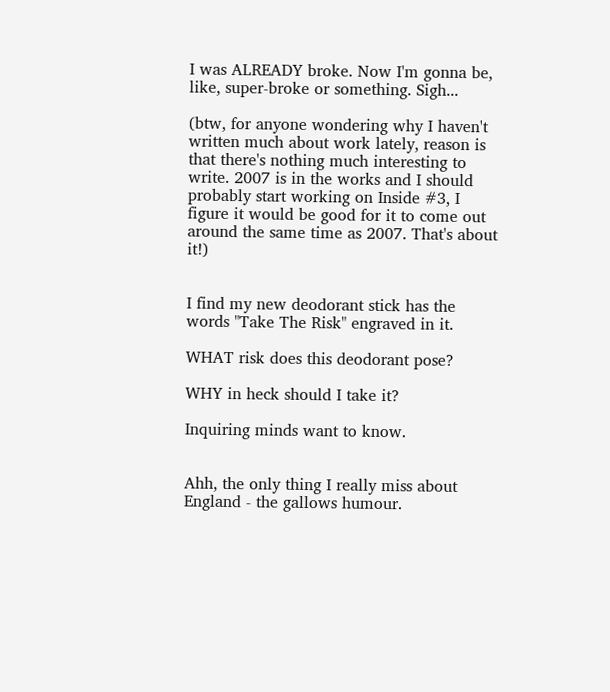I was ALREADY broke. Now I'm gonna be, like, super-broke or something. Sigh...

(btw, for anyone wondering why I haven't written much about work lately, reason is that there's nothing much interesting to write. 2007 is in the works and I should probably start working on Inside #3, I figure it would be good for it to come out around the same time as 2007. That's about it!)


I find my new deodorant stick has the words "Take The Risk" engraved in it.

WHAT risk does this deodorant pose?

WHY in heck should I take it?

Inquiring minds want to know.


Ahh, the only thing I really miss about England - the gallows humour.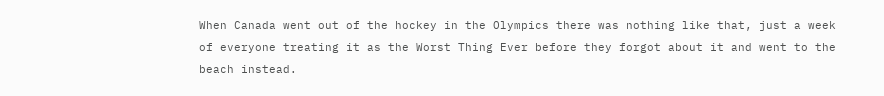When Canada went out of the hockey in the Olympics there was nothing like that, just a week of everyone treating it as the Worst Thing Ever before they forgot about it and went to the beach instead.